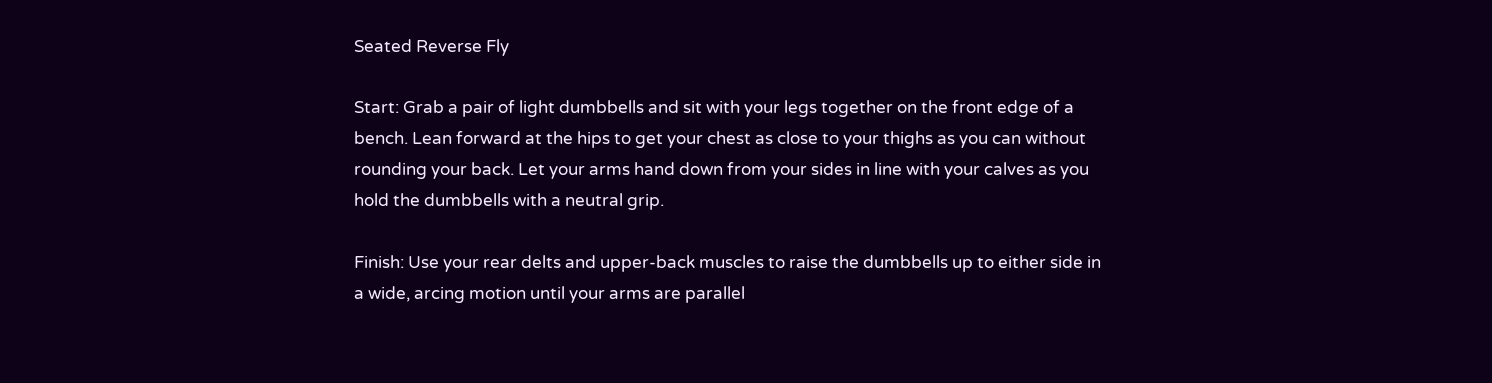Seated Reverse Fly

Start: Grab a pair of light dumbbells and sit with your legs together on the front edge of a bench. Lean forward at the hips to get your chest as close to your thighs as you can without rounding your back. Let your arms hand down from your sides in line with your calves as you hold the dumbbells with a neutral grip.

Finish: Use your rear delts and upper-back muscles to raise the dumbbells up to either side in a wide, arcing motion until your arms are parallel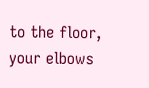to the floor, your elbows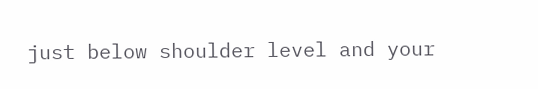just below shoulder level and your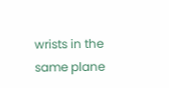wrists in the same plane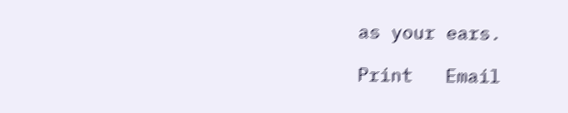as your ears.

Print   Email